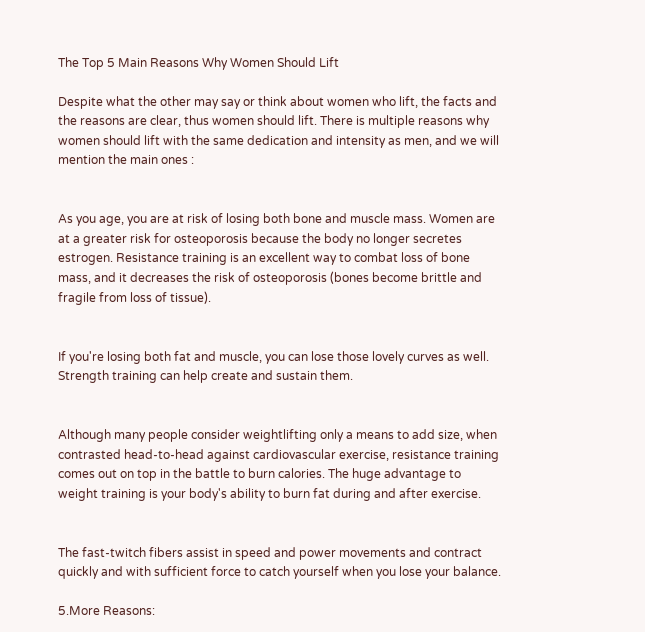The Top 5 Main Reasons Why Women Should Lift

Despite what the other may say or think about women who lift, the facts and the reasons are clear, thus women should lift. There is multiple reasons why women should lift with the same dedication and intensity as men, and we will mention the main ones :


As you age, you are at risk of losing both bone and muscle mass. Women are at a greater risk for osteoporosis because the body no longer secretes estrogen. Resistance training is an excellent way to combat loss of bone mass, and it decreases the risk of osteoporosis (bones become brittle and fragile from loss of tissue).


If you're losing both fat and muscle, you can lose those lovely curves as well. Strength training can help create and sustain them.


Although many people consider weightlifting only a means to add size, when contrasted head-to-head against cardiovascular exercise, resistance training comes out on top in the battle to burn calories. The huge advantage to weight training is your body's ability to burn fat during and after exercise.


The fast-twitch fibers assist in speed and power movements and contract quickly and with sufficient force to catch yourself when you lose your balance.

5.More Reasons: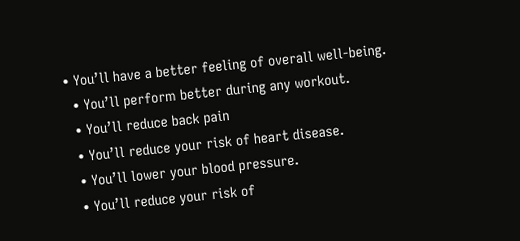• You’ll have a better feeling of overall well-being.
  • You’ll perform better during any workout.
  • You’ll reduce back pain
  • You’ll reduce your risk of heart disease.
  • You’ll lower your blood pressure.
  • You’ll reduce your risk of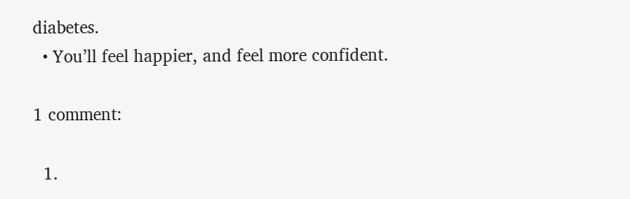diabetes.
  • You’ll feel happier, and feel more confident.

1 comment:

  1.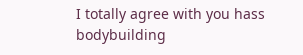I totally agree with you hass bodybuilding